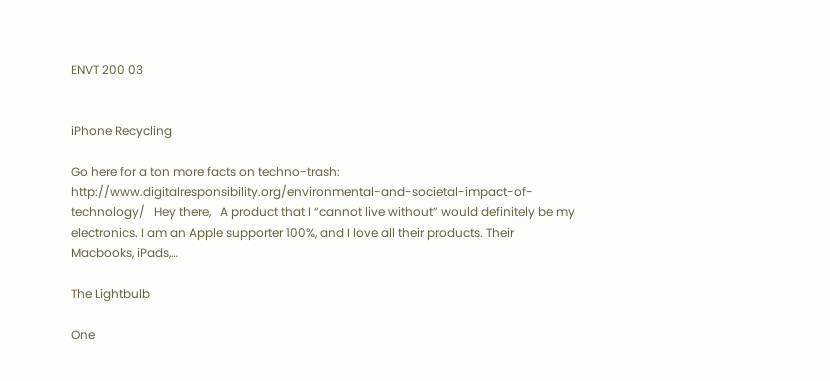ENVT 200 03


iPhone Recycling

Go here for a ton more facts on techno-trash: http://www.digitalresponsibility.org/environmental-and-societal-impact-of-technology/   Hey there,   A product that I “cannot live without” would definitely be my electronics. I am an Apple supporter 100%, and I love all their products. Their Macbooks, iPads,…

The Lightbulb

One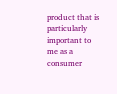product that is particularly important to me as a consumer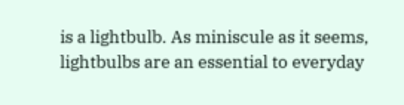is a lightbulb. As miniscule as it seems, lightbulbs are an essential to everyday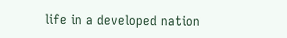life in a developed nation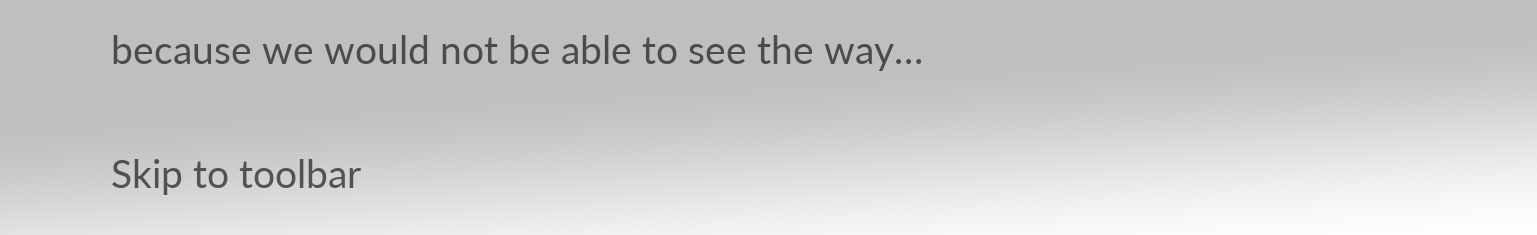because we would not be able to see the way…

Skip to toolbar